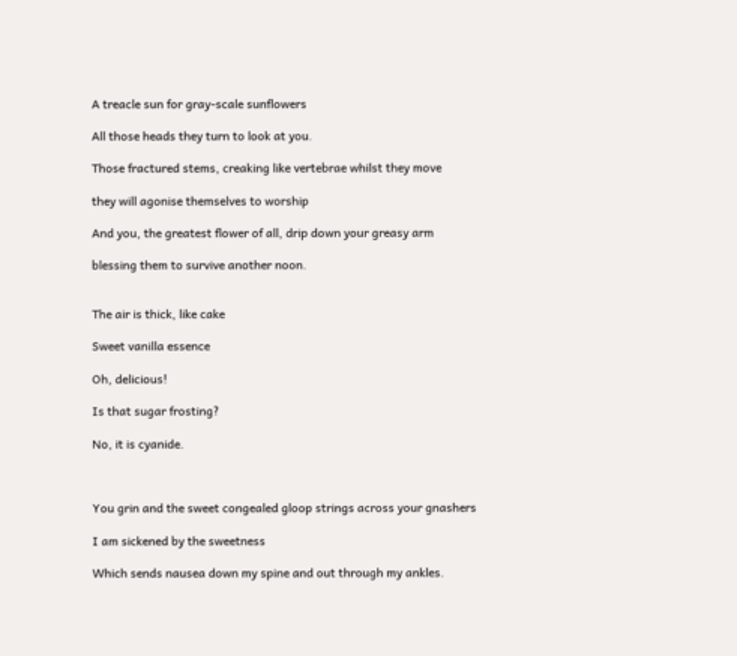A treacle sun for gray-scale sunflowers

All those heads they turn to look at you.

Those fractured stems, creaking like vertebrae whilst they move

they will agonise themselves to worship

And you, the greatest flower of all, drip down your greasy arm

blessing them to survive another noon.


The air is thick, like cake

Sweet vanilla essence

Oh, delicious!

Is that sugar frosting?

No, it is cyanide.



You grin and the sweet congealed gloop strings across your gnashers

I am sickened by the sweetness

Which sends nausea down my spine and out through my ankles.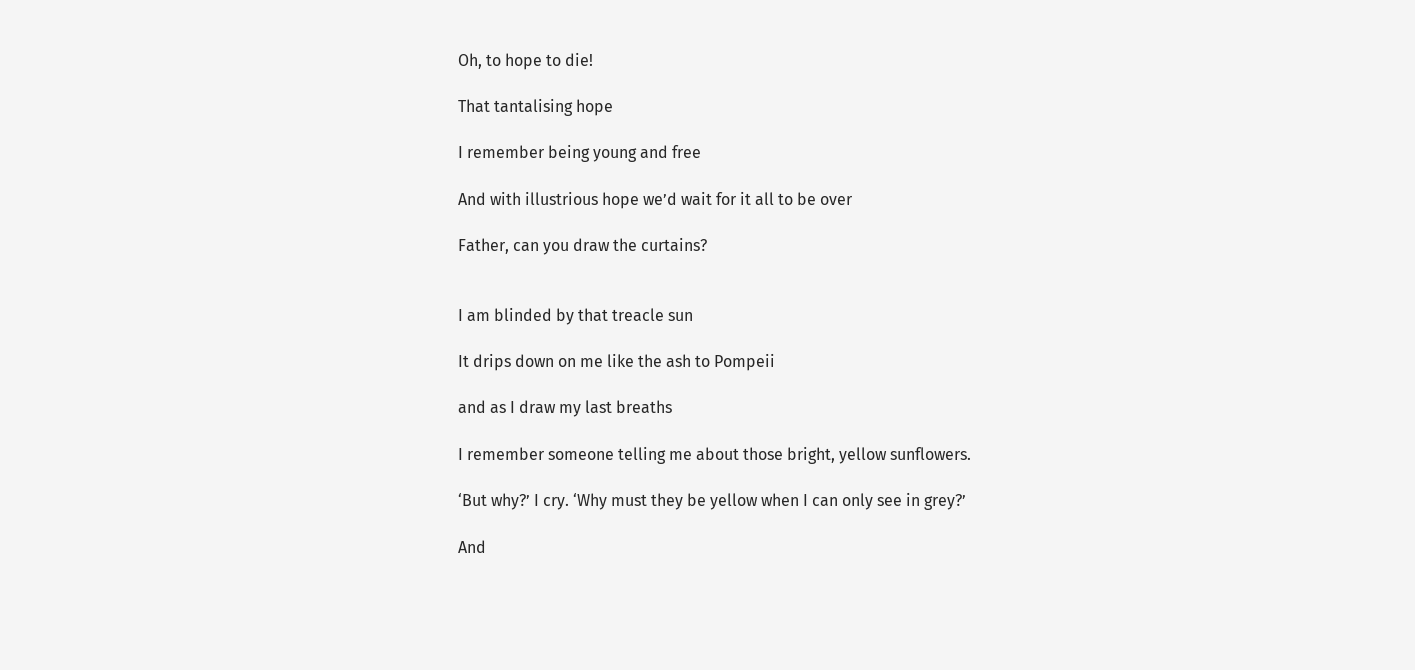Oh, to hope to die!

That tantalising hope

I remember being young and free

And with illustrious hope we’d wait for it all to be over

Father, can you draw the curtains?


I am blinded by that treacle sun

It drips down on me like the ash to Pompeii

and as I draw my last breaths

I remember someone telling me about those bright, yellow sunflowers.

‘But why?’ I cry. ‘Why must they be yellow when I can only see in grey?’

And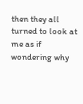then they all turned to look at me as if wondering why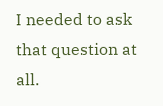I needed to ask that question at all.